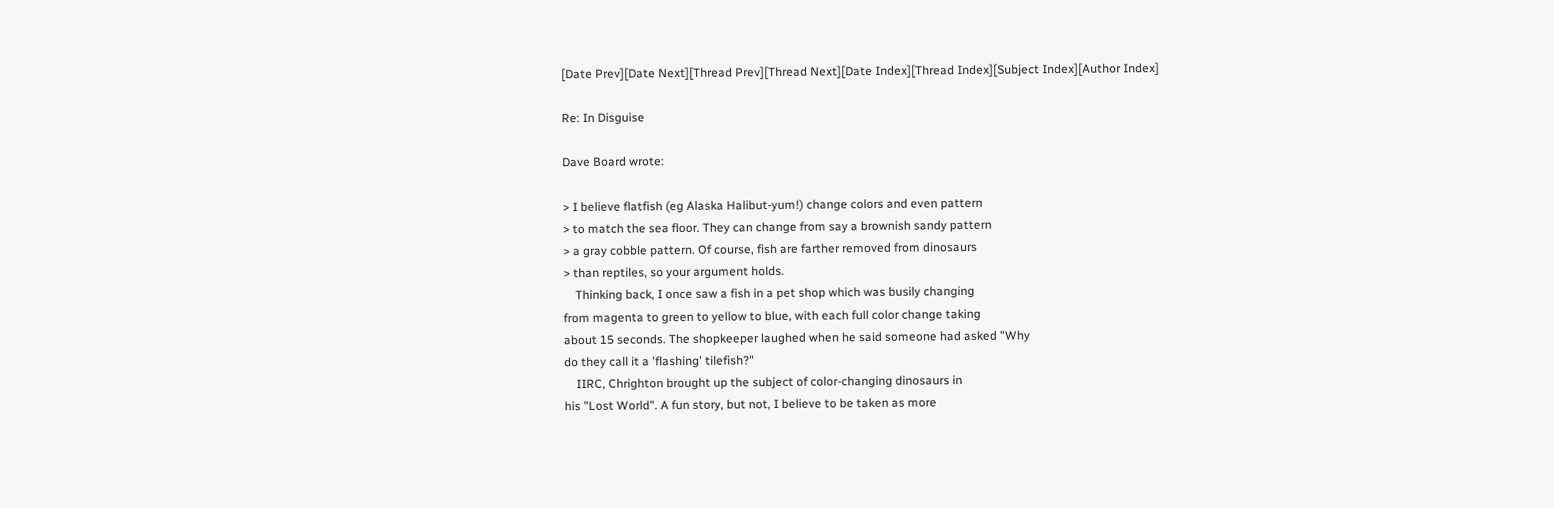[Date Prev][Date Next][Thread Prev][Thread Next][Date Index][Thread Index][Subject Index][Author Index]

Re: In Disguise

Dave Board wrote:

> I believe flatfish (eg Alaska Halibut-yum!) change colors and even pattern
> to match the sea floor. They can change from say a brownish sandy pattern
> a gray cobble pattern. Of course, fish are farther removed from dinosaurs
> than reptiles, so your argument holds.
    Thinking back, I once saw a fish in a pet shop which was busily changing
from magenta to green to yellow to blue, with each full color change taking
about 15 seconds. The shopkeeper laughed when he said someone had asked "Why
do they call it a 'flashing' tilefish?"
    IIRC, Chrighton brought up the subject of color-changing dinosaurs in
his "Lost World". A fun story, but not, I believe to be taken as more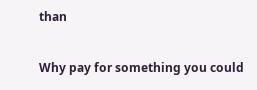than

Why pay for something you could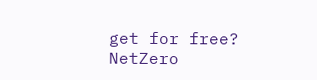get for free?
NetZero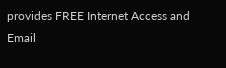provides FREE Internet Access and Email